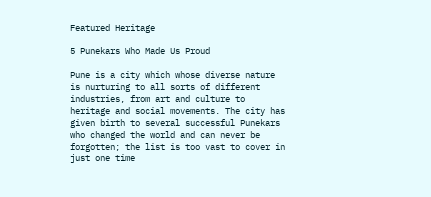Featured Heritage

5 Punekars Who Made Us Proud

Pune is a city which whose diverse nature is nurturing to all sorts of different industries, from art and culture to heritage and social movements. The city has given birth to several successful Punekars who changed the world and can never be forgotten; the list is too vast to cover in just one time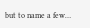but to name a few…